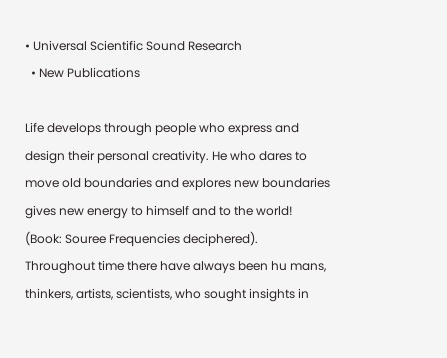• Universal Scientific Sound Research
  • New Publications

Life develops through people who express and design their personal creativity. He who dares to move old boundaries and explores new boundaries gives new energy to himself and to the world! (Book: Souree Frequencies deciphered). Throughout time there have always been hu mans, thinkers, artists, scientists, who sought insights in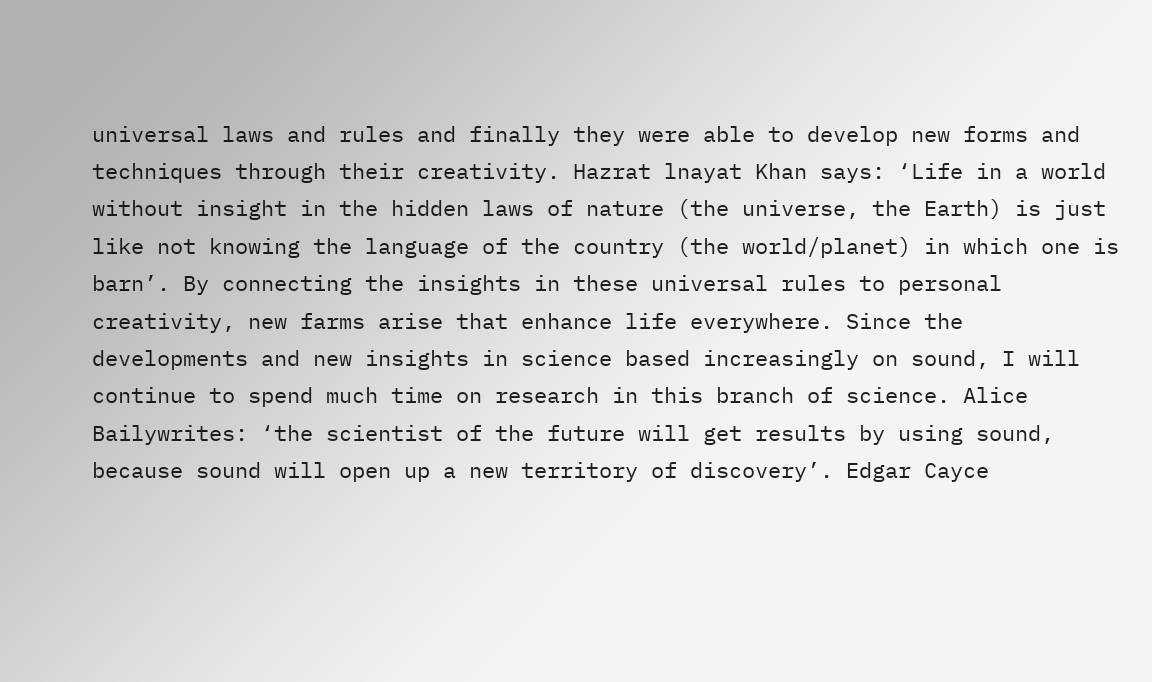universal laws and rules and finally they were able to develop new forms and techniques through their creativity. Hazrat lnayat Khan says: ‘Life in a world without insight in the hidden laws of nature (the universe, the Earth) is just like not knowing the language of the country (the world/planet) in which one is barn’. By connecting the insights in these universal rules to personal creativity, new farms arise that enhance life everywhere. Since the developments and new insights in science based increasingly on sound, I will continue to spend much time on research in this branch of science. Alice Bailywrites: ‘the scientist of the future will get results by using sound, because sound will open up a new territory of discovery’. Edgar Cayce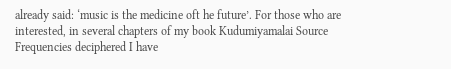already said: ‘music is the medicine oft he future’. For those who are interested, in several chapters of my book Kudumiyamalai Source Frequencies deciphered I have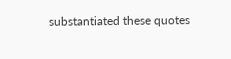substantiated these quotes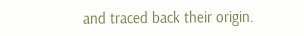and traced back their origin.